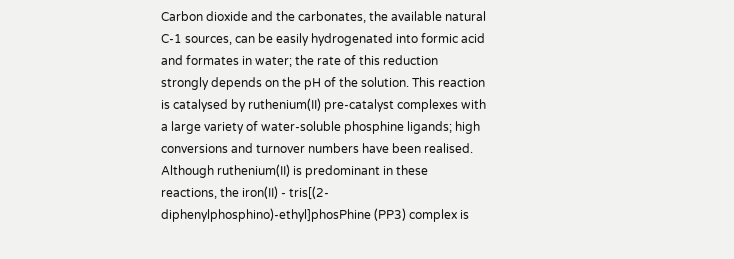Carbon dioxide and the carbonates, the available natural C-1 sources, can be easily hydrogenated into formic acid and formates in water; the rate of this reduction strongly depends on the pH of the solution. This reaction is catalysed by ruthenium(II) pre-catalyst complexes with a large variety of water-soluble phosphine ligands; high conversions and turnover numbers have been realised. Although ruthenium(II) is predominant in these reactions, the iron(II) - tris[(2-diphenylphosphino)-ethyl]phosPhine (PP3) complex is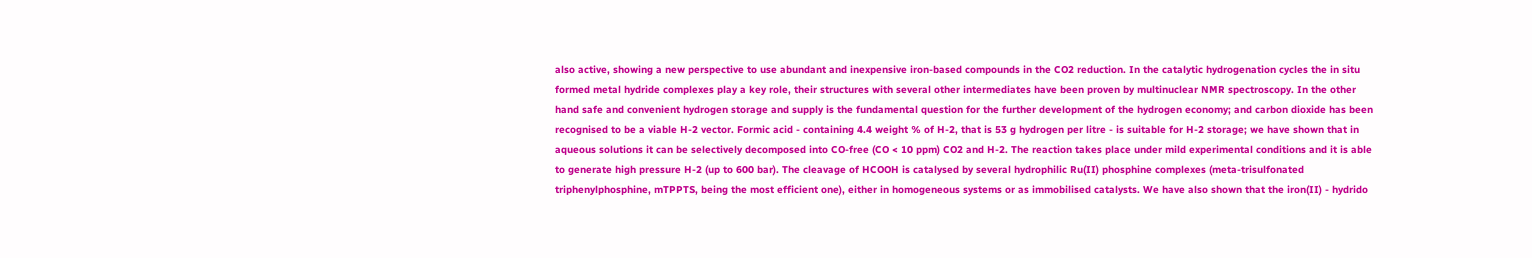also active, showing a new perspective to use abundant and inexpensive iron-based compounds in the CO2 reduction. In the catalytic hydrogenation cycles the in situ formed metal hydride complexes play a key role, their structures with several other intermediates have been proven by multinuclear NMR spectroscopy. In the other hand safe and convenient hydrogen storage and supply is the fundamental question for the further development of the hydrogen economy; and carbon dioxide has been recognised to be a viable H-2 vector. Formic acid - containing 4.4 weight % of H-2, that is 53 g hydrogen per litre - is suitable for H-2 storage; we have shown that in aqueous solutions it can be selectively decomposed into CO-free (CO < 10 ppm) CO2 and H-2. The reaction takes place under mild experimental conditions and it is able to generate high pressure H-2 (up to 600 bar). The cleavage of HCOOH is catalysed by several hydrophilic Ru(II) phosphine complexes (meta-trisulfonated triphenylphosphine, mTPPTS, being the most efficient one), either in homogeneous systems or as immobilised catalysts. We have also shown that the iron(II) - hydrido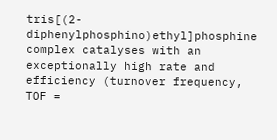tris[(2-diphenylphosphino)ethyl]phosphine complex catalyses with an exceptionally high rate and efficiency (turnover frequency, TOF =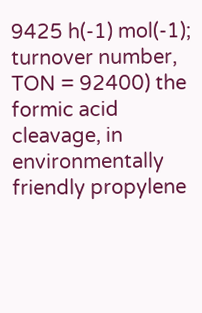9425 h(-1) mol(-1); turnover number, TON = 92400) the formic acid cleavage, in environmentally friendly propylene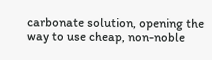carbonate solution, opening the way to use cheap, non-noble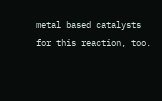metal based catalysts for this reaction, too.